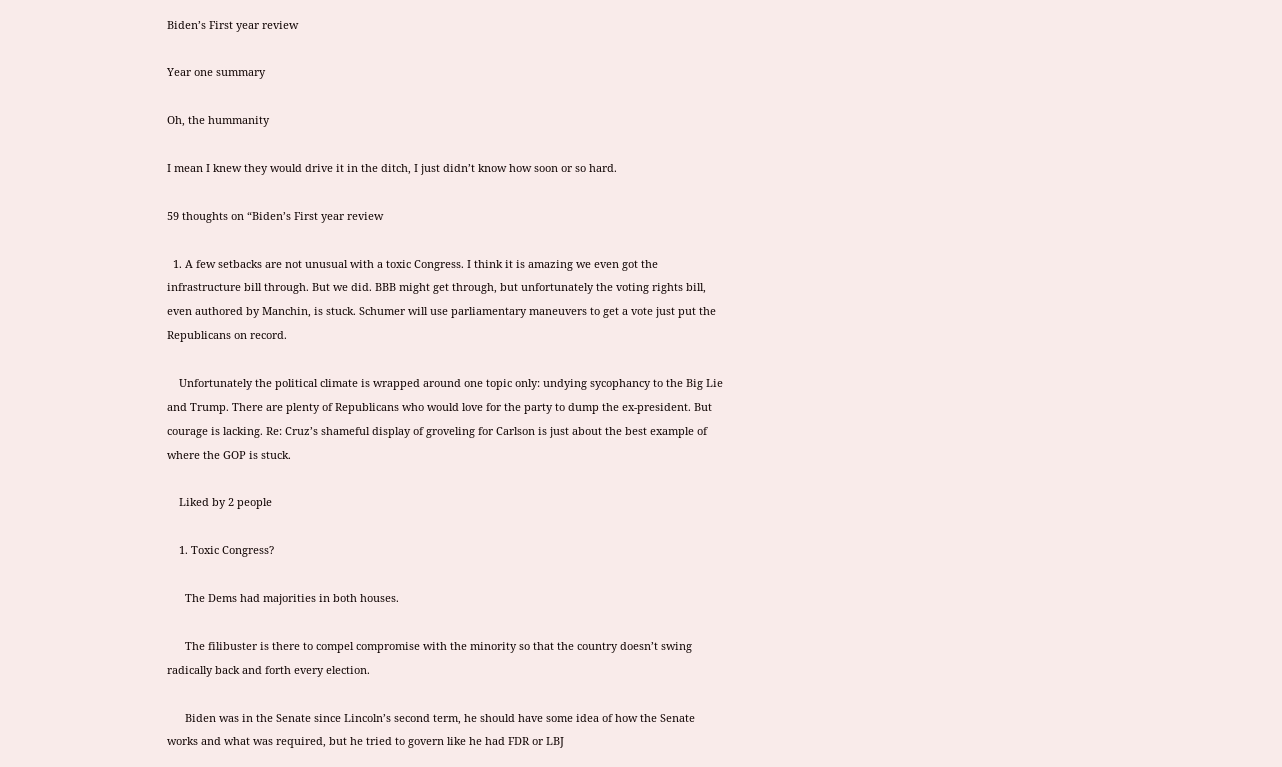Biden’s First year review

Year one summary

Oh, the hummanity

I mean I knew they would drive it in the ditch, I just didn’t know how soon or so hard.

59 thoughts on “Biden’s First year review

  1. A few setbacks are not unusual with a toxic Congress. I think it is amazing we even got the infrastructure bill through. But we did. BBB might get through, but unfortunately the voting rights bill, even authored by Manchin, is stuck. Schumer will use parliamentary maneuvers to get a vote just put the Republicans on record.

    Unfortunately the political climate is wrapped around one topic only: undying sycophancy to the Big Lie and Trump. There are plenty of Republicans who would love for the party to dump the ex-president. But courage is lacking. Re: Cruz’s shameful display of groveling for Carlson is just about the best example of where the GOP is stuck.

    Liked by 2 people

    1. Toxic Congress?

      The Dems had majorities in both houses.

      The filibuster is there to compel compromise with the minority so that the country doesn’t swing radically back and forth every election.

      Biden was in the Senate since Lincoln’s second term, he should have some idea of how the Senate works and what was required, but he tried to govern like he had FDR or LBJ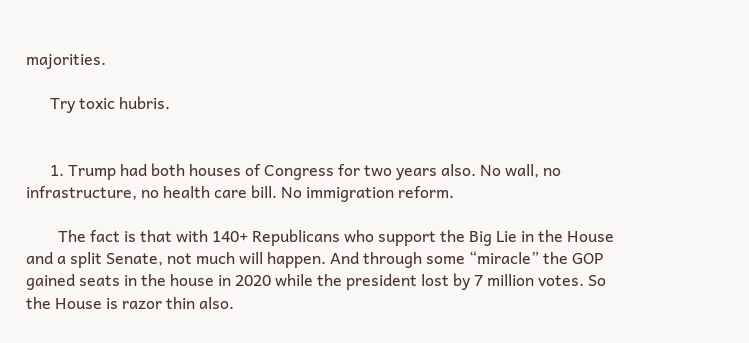majorities.

      Try toxic hubris.


      1. Trump had both houses of Congress for two years also. No wall, no infrastructure, no health care bill. No immigration reform.

        The fact is that with 140+ Republicans who support the Big Lie in the House and a split Senate, not much will happen. And through some “miracle” the GOP gained seats in the house in 2020 while the president lost by 7 million votes. So the House is razor thin also.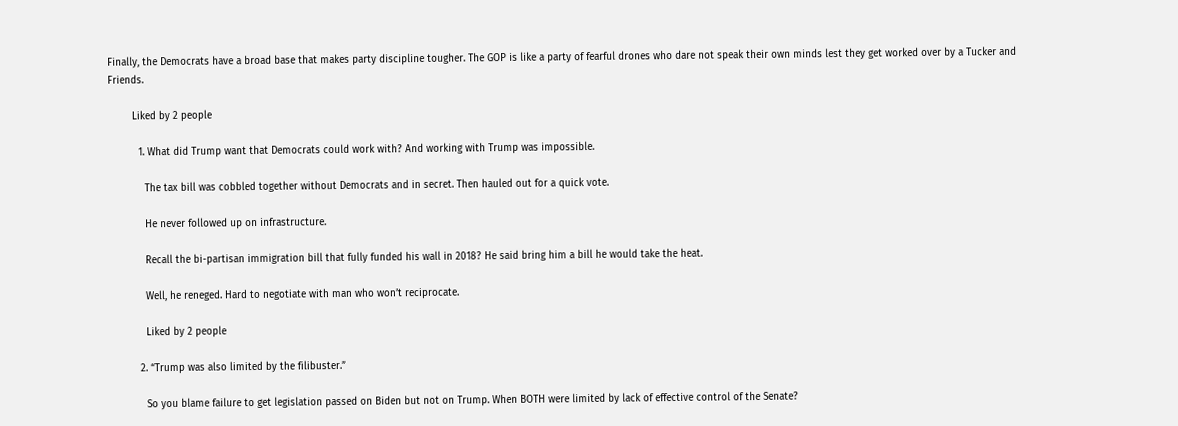Finally, the Democrats have a broad base that makes party discipline tougher. The GOP is like a party of fearful drones who dare not speak their own minds lest they get worked over by a Tucker and Friends.

        Liked by 2 people

          1. What did Trump want that Democrats could work with? And working with Trump was impossible.

            The tax bill was cobbled together without Democrats and in secret. Then hauled out for a quick vote.

            He never followed up on infrastructure.

            Recall the bi-partisan immigration bill that fully funded his wall in 2018? He said bring him a bill he would take the heat.

            Well, he reneged. Hard to negotiate with man who won’t reciprocate.

            Liked by 2 people

          2. “Trump was also limited by the filibuster.”

            So you blame failure to get legislation passed on Biden but not on Trump. When BOTH were limited by lack of effective control of the Senate?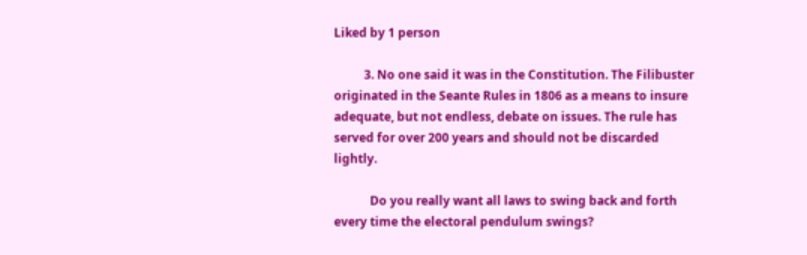Liked by 1 person

          3. No one said it was in the Constitution. The Filibuster originated in the Seante Rules in 1806 as a means to insure adequate, but not endless, debate on issues. The rule has served for over 200 years and should not be discarded lightly.

            Do you really want all laws to swing back and forth every time the electoral pendulum swings?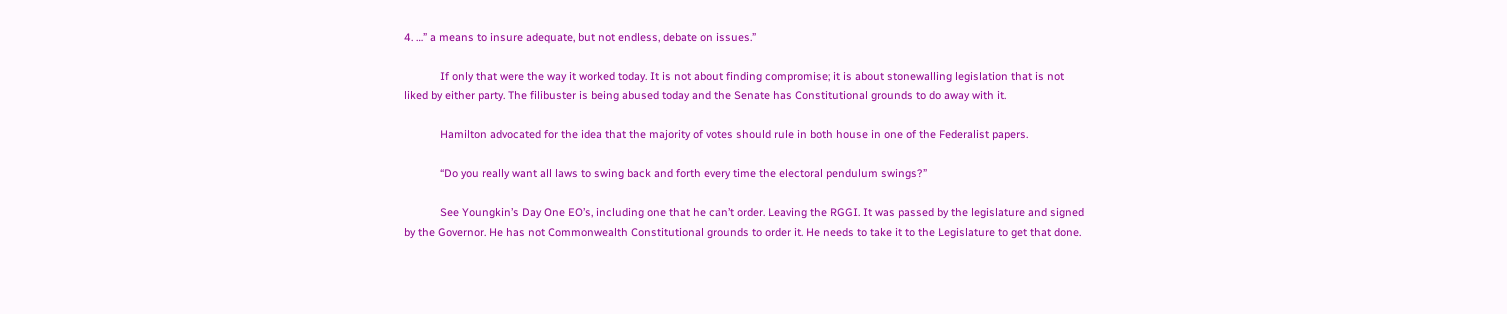4. …” a means to insure adequate, but not endless, debate on issues.”

            If only that were the way it worked today. It is not about finding compromise; it is about stonewalling legislation that is not liked by either party. The filibuster is being abused today and the Senate has Constitutional grounds to do away with it.

            Hamilton advocated for the idea that the majority of votes should rule in both house in one of the Federalist papers.

            “Do you really want all laws to swing back and forth every time the electoral pendulum swings?”

            See Youngkin’s Day One EO’s, including one that he can’t order. Leaving the RGGI. It was passed by the legislature and signed by the Governor. He has not Commonwealth Constitutional grounds to order it. He needs to take it to the Legislature to get that done.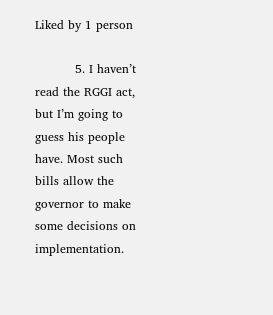Liked by 1 person

          5. I haven’t read the RGGI act, but I’m going to guess his people have. Most such bills allow the governor to make some decisions on implementation.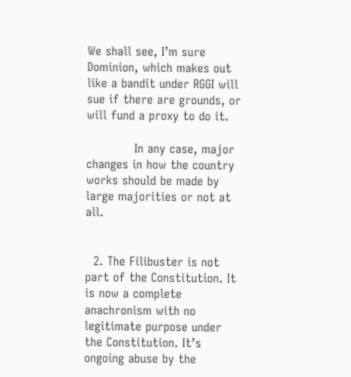We shall see, I’m sure Dominion, which makes out like a bandit under RGGI will sue if there are grounds, or will fund a proxy to do it.

            In any case, major changes in how the country works should be made by large majorities or not at all.


  2. The Filibuster is not part of the Constitution. It is now a complete anachronism with no legitimate purpose under the Constitution. It’s ongoing abuse by the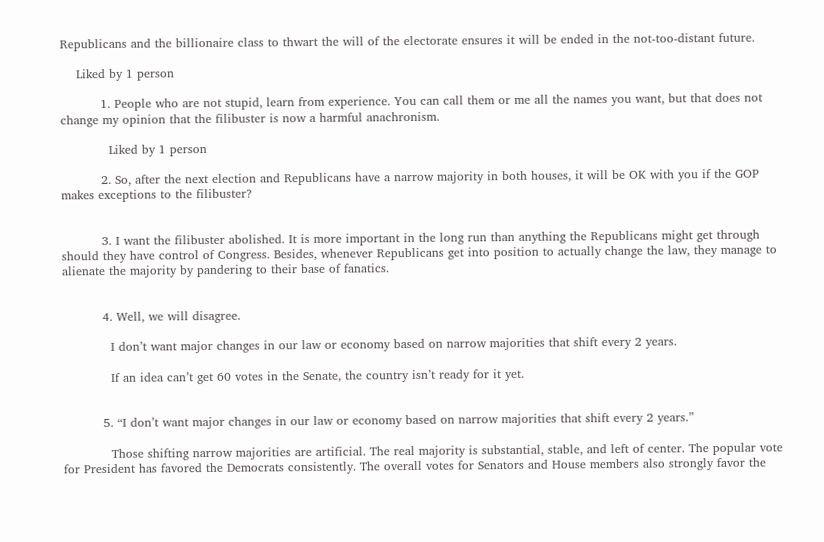Republicans and the billionaire class to thwart the will of the electorate ensures it will be ended in the not-too-distant future.

    Liked by 1 person

          1. People who are not stupid, learn from experience. You can call them or me all the names you want, but that does not change my opinion that the filibuster is now a harmful anachronism.

            Liked by 1 person

          2. So, after the next election and Republicans have a narrow majority in both houses, it will be OK with you if the GOP makes exceptions to the filibuster?


          3. I want the filibuster abolished. It is more important in the long run than anything the Republicans might get through should they have control of Congress. Besides, whenever Republicans get into position to actually change the law, they manage to alienate the majority by pandering to their base of fanatics.


          4. Well, we will disagree.

            I don’t want major changes in our law or economy based on narrow majorities that shift every 2 years.

            If an idea can’t get 60 votes in the Senate, the country isn’t ready for it yet.


          5. “I don’t want major changes in our law or economy based on narrow majorities that shift every 2 years.”

            Those shifting narrow majorities are artificial. The real majority is substantial, stable, and left of center. The popular vote for President has favored the Democrats consistently. The overall votes for Senators and House members also strongly favor the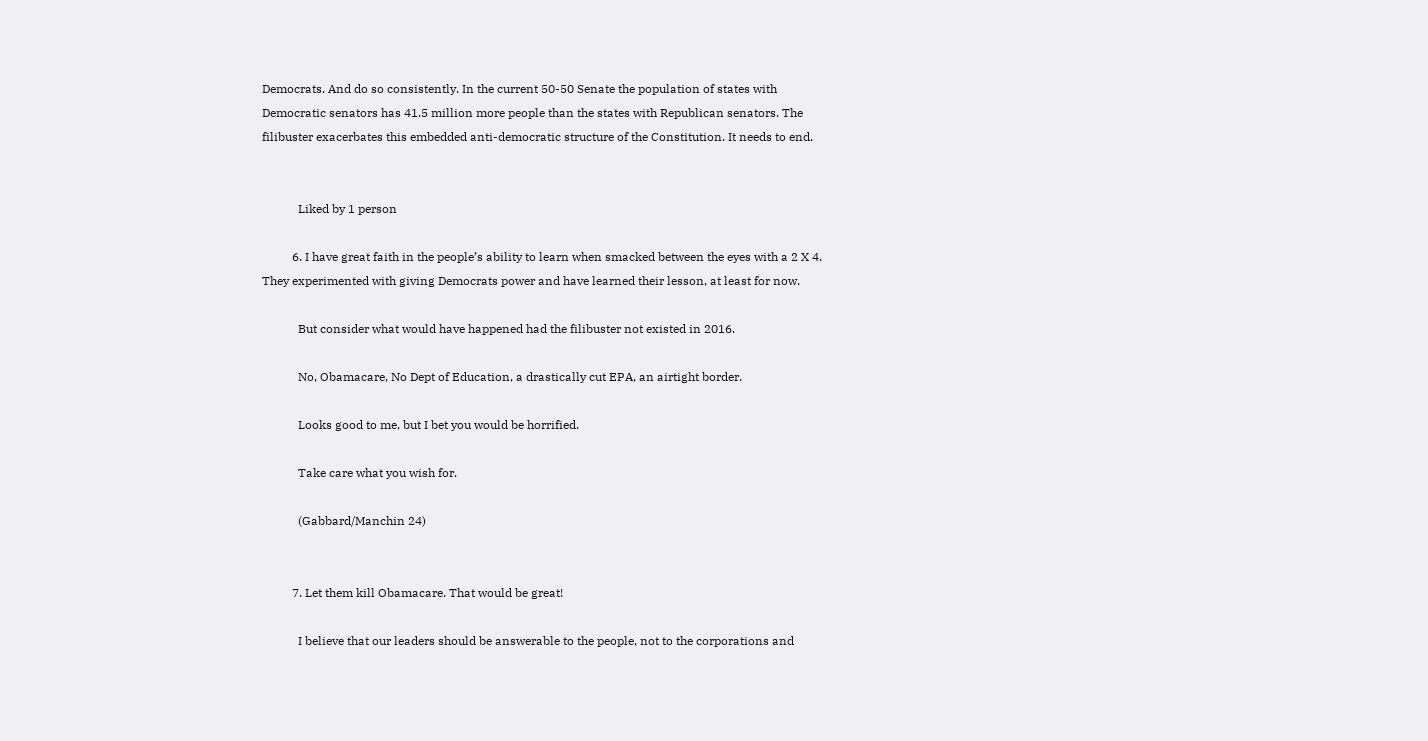Democrats. And do so consistently. In the current 50-50 Senate the population of states with Democratic senators has 41.5 million more people than the states with Republican senators. The filibuster exacerbates this embedded anti-democratic structure of the Constitution. It needs to end.


            Liked by 1 person

          6. I have great faith in the people’s ability to learn when smacked between the eyes with a 2 X 4. They experimented with giving Democrats power and have learned their lesson, at least for now.

            But consider what would have happened had the filibuster not existed in 2016.

            No, Obamacare, No Dept of Education, a drastically cut EPA, an airtight border.

            Looks good to me, but I bet you would be horrified.

            Take care what you wish for.

            (Gabbard/Manchin 24)


          7. Let them kill Obamacare. That would be great!

            I believe that our leaders should be answerable to the people, not to the corporations and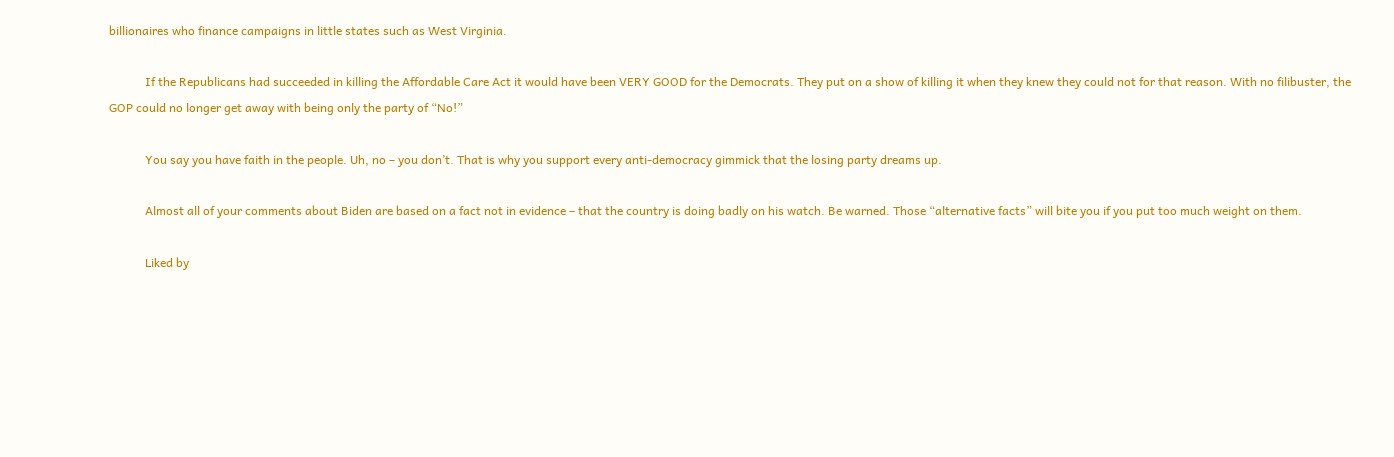billionaires who finance campaigns in little states such as West Virginia.

            If the Republicans had succeeded in killing the Affordable Care Act it would have been VERY GOOD for the Democrats. They put on a show of killing it when they knew they could not for that reason. With no filibuster, the GOP could no longer get away with being only the party of “No!”

            You say you have faith in the people. Uh, no – you don’t. That is why you support every anti-democracy gimmick that the losing party dreams up.

            Almost all of your comments about Biden are based on a fact not in evidence – that the country is doing badly on his watch. Be warned. Those “alternative facts” will bite you if you put too much weight on them.

            Liked by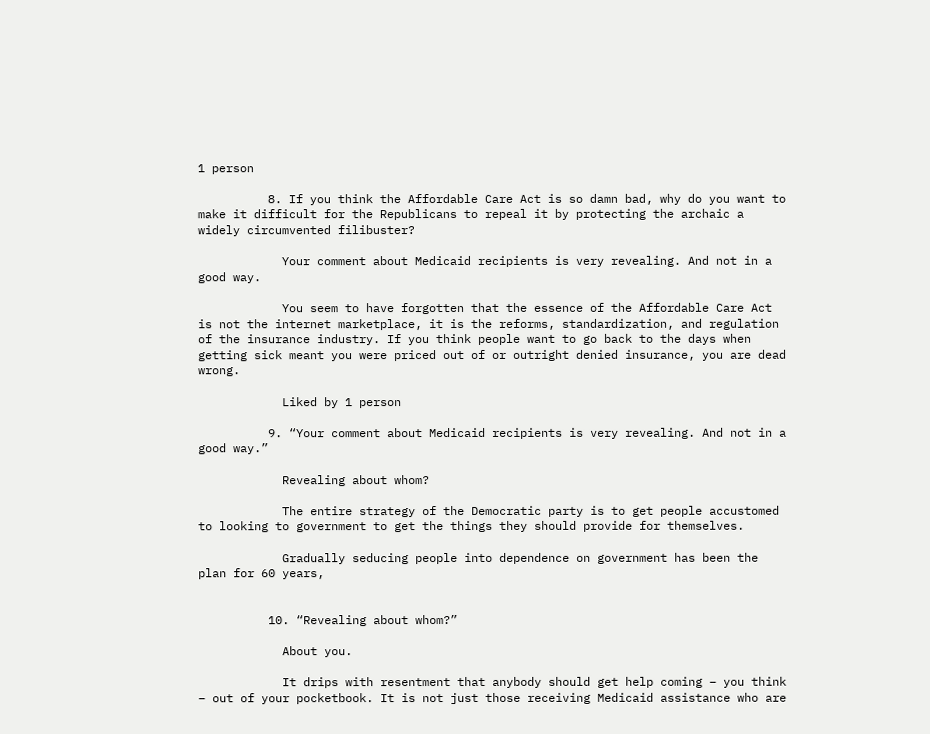1 person

          8. If you think the Affordable Care Act is so damn bad, why do you want to make it difficult for the Republicans to repeal it by protecting the archaic a widely circumvented filibuster?

            Your comment about Medicaid recipients is very revealing. And not in a good way.

            You seem to have forgotten that the essence of the Affordable Care Act is not the internet marketplace, it is the reforms, standardization, and regulation of the insurance industry. If you think people want to go back to the days when getting sick meant you were priced out of or outright denied insurance, you are dead wrong.

            Liked by 1 person

          9. “Your comment about Medicaid recipients is very revealing. And not in a good way.”

            Revealing about whom?

            The entire strategy of the Democratic party is to get people accustomed to looking to government to get the things they should provide for themselves.

            Gradually seducing people into dependence on government has been the plan for 60 years,


          10. “Revealing about whom?”

            About you.

            It drips with resentment that anybody should get help coming – you think – out of your pocketbook. It is not just those receiving Medicaid assistance who are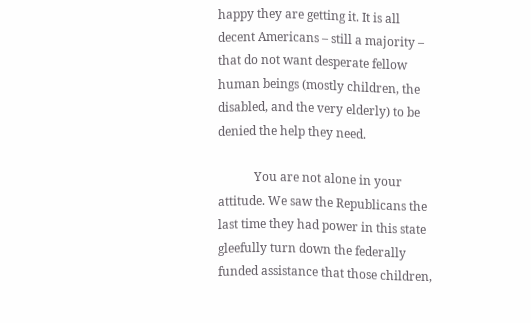happy they are getting it. It is all decent Americans – still a majority – that do not want desperate fellow human beings (mostly children, the disabled, and the very elderly) to be denied the help they need.

            You are not alone in your attitude. We saw the Republicans the last time they had power in this state gleefully turn down the federally funded assistance that those children,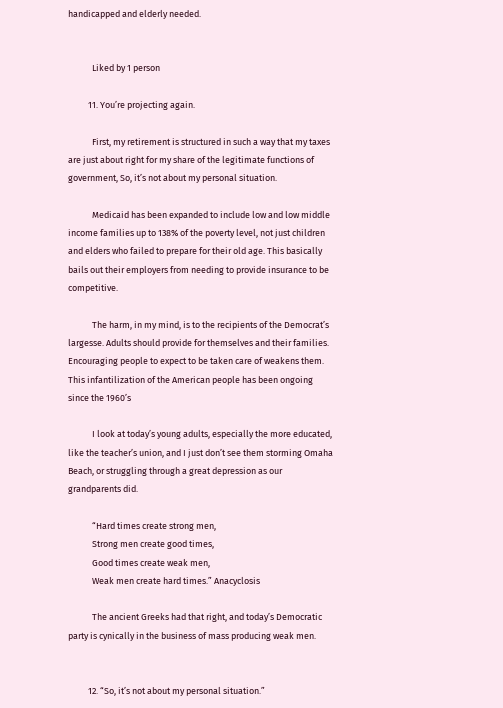handicapped and elderly needed.


            Liked by 1 person

          11. You’re projecting again.

            First, my retirement is structured in such a way that my taxes are just about right for my share of the legitimate functions of government, So, it’s not about my personal situation.

            Medicaid has been expanded to include low and low middle income families up to 138% of the poverty level, not just children and elders who failed to prepare for their old age. This basically bails out their employers from needing to provide insurance to be competitive.

            The harm, in my mind, is to the recipients of the Democrat’s largesse. Adults should provide for themselves and their families. Encouraging people to expect to be taken care of weakens them. This infantilization of the American people has been ongoing since the 1960’s

            I look at today’s young adults, especially the more educated, like the teacher’s union, and I just don’t see them storming Omaha Beach, or struggling through a great depression as our grandparents did.

            “Hard times create strong men,
            Strong men create good times,
            Good times create weak men,
            Weak men create hard times.” Anacyclosis

            The ancient Greeks had that right, and today’s Democratic party is cynically in the business of mass producing weak men.


          12. “So, it’s not about my personal situation.”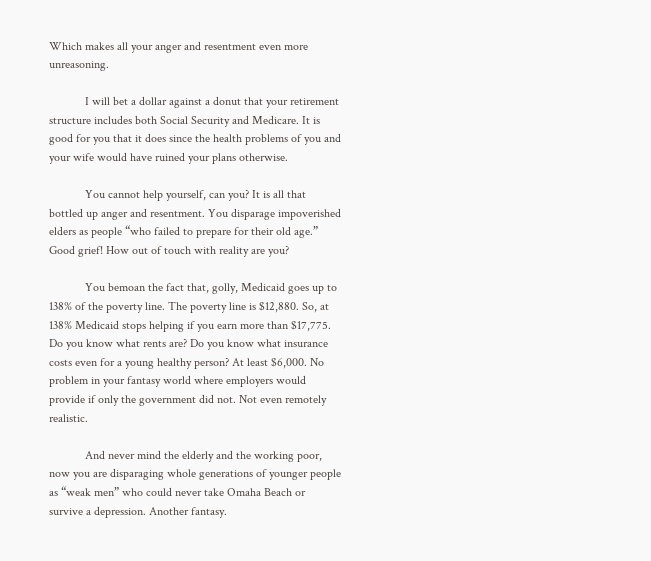Which makes all your anger and resentment even more unreasoning.

            I will bet a dollar against a donut that your retirement structure includes both Social Security and Medicare. It is good for you that it does since the health problems of you and your wife would have ruined your plans otherwise.

            You cannot help yourself, can you? It is all that bottled up anger and resentment. You disparage impoverished elders as people “who failed to prepare for their old age.” Good grief! How out of touch with reality are you?

            You bemoan the fact that, golly, Medicaid goes up to 138% of the poverty line. The poverty line is $12,880. So, at 138% Medicaid stops helping if you earn more than $17,775. Do you know what rents are? Do you know what insurance costs even for a young healthy person? At least $6,000. No problem in your fantasy world where employers would provide if only the government did not. Not even remotely realistic.

            And never mind the elderly and the working poor, now you are disparaging whole generations of younger people as “weak men” who could never take Omaha Beach or survive a depression. Another fantasy.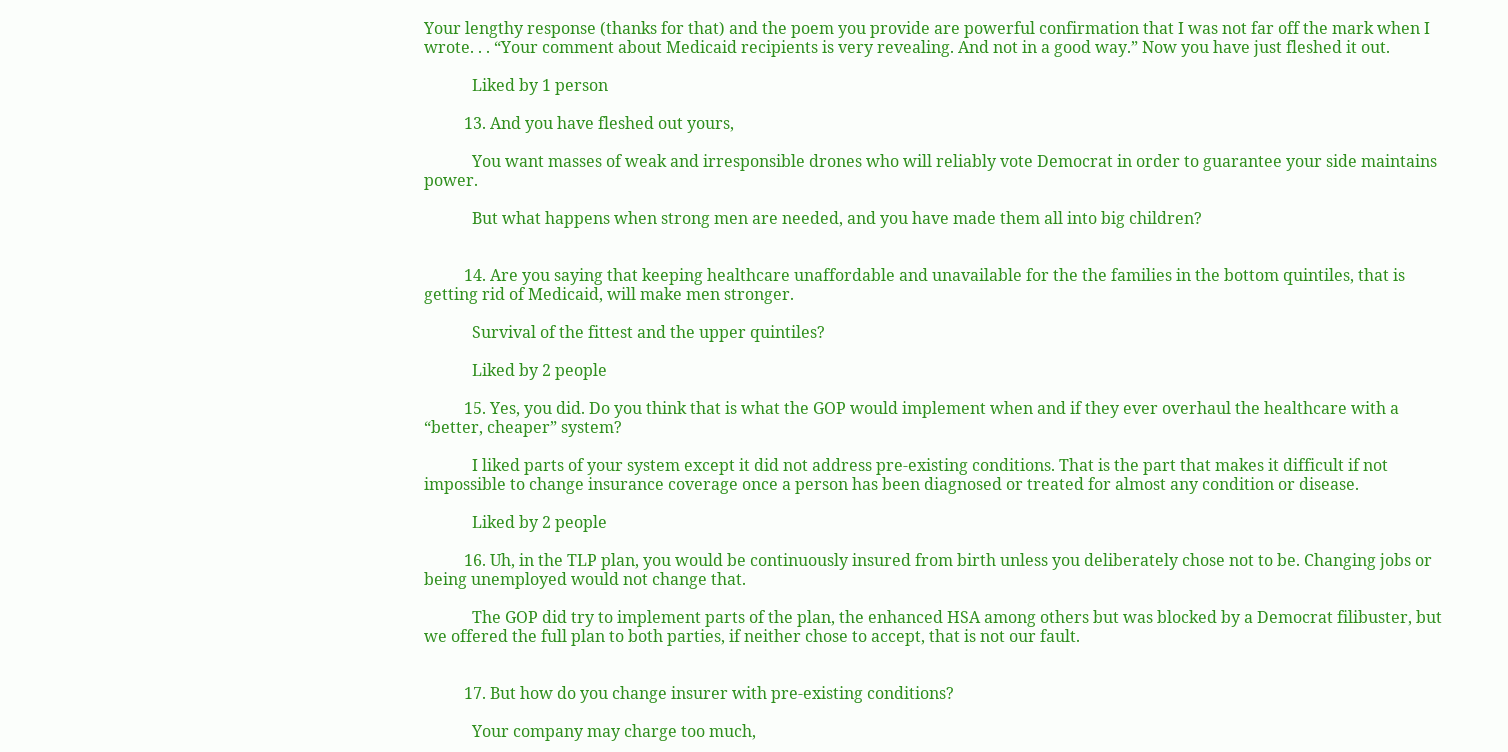Your lengthy response (thanks for that) and the poem you provide are powerful confirmation that I was not far off the mark when I wrote. . . “Your comment about Medicaid recipients is very revealing. And not in a good way.” Now you have just fleshed it out.

            Liked by 1 person

          13. And you have fleshed out yours,

            You want masses of weak and irresponsible drones who will reliably vote Democrat in order to guarantee your side maintains power.

            But what happens when strong men are needed, and you have made them all into big children?


          14. Are you saying that keeping healthcare unaffordable and unavailable for the the families in the bottom quintiles, that is getting rid of Medicaid, will make men stronger.

            Survival of the fittest and the upper quintiles?

            Liked by 2 people

          15. Yes, you did. Do you think that is what the GOP would implement when and if they ever overhaul the healthcare with a “better, cheaper” system?

            I liked parts of your system except it did not address pre-existing conditions. That is the part that makes it difficult if not impossible to change insurance coverage once a person has been diagnosed or treated for almost any condition or disease.

            Liked by 2 people

          16. Uh, in the TLP plan, you would be continuously insured from birth unless you deliberately chose not to be. Changing jobs or being unemployed would not change that.

            The GOP did try to implement parts of the plan, the enhanced HSA among others but was blocked by a Democrat filibuster, but we offered the full plan to both parties, if neither chose to accept, that is not our fault.


          17. But how do you change insurer with pre-existing conditions?

            Your company may charge too much,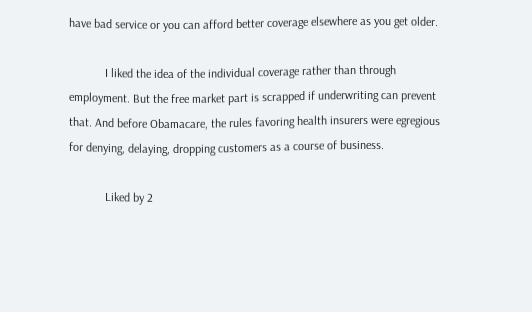have bad service or you can afford better coverage elsewhere as you get older.

            I liked the idea of the individual coverage rather than through employment. But the free market part is scrapped if underwriting can prevent that. And before Obamacare, the rules favoring health insurers were egregious for denying, delaying, dropping customers as a course of business.

            Liked by 2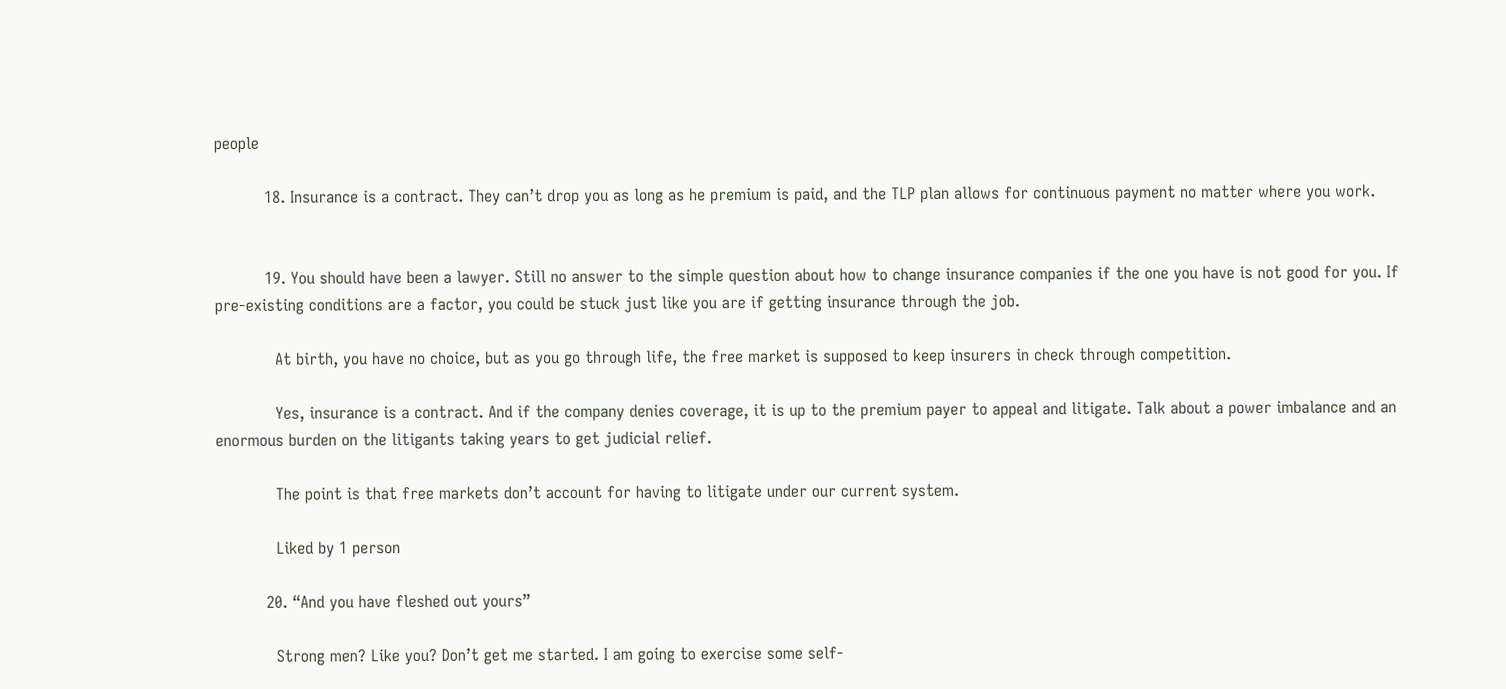people

          18. Insurance is a contract. They can’t drop you as long as he premium is paid, and the TLP plan allows for continuous payment no matter where you work.


          19. You should have been a lawyer. Still no answer to the simple question about how to change insurance companies if the one you have is not good for you. If pre-existing conditions are a factor, you could be stuck just like you are if getting insurance through the job.

            At birth, you have no choice, but as you go through life, the free market is supposed to keep insurers in check through competition.

            Yes, insurance is a contract. And if the company denies coverage, it is up to the premium payer to appeal and litigate. Talk about a power imbalance and an enormous burden on the litigants taking years to get judicial relief.

            The point is that free markets don’t account for having to litigate under our current system.

            Liked by 1 person

          20. “And you have fleshed out yours”

            Strong men? Like you? Don’t get me started. I am going to exercise some self-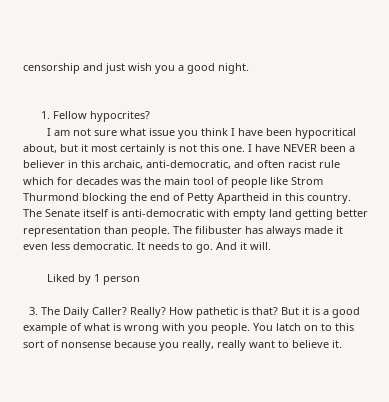censorship and just wish you a good night.


      1. Fellow hypocrites?
        I am not sure what issue you think I have been hypocritical about, but it most certainly is not this one. I have NEVER been a believer in this archaic, anti-democratic, and often racist rule which for decades was the main tool of people like Strom Thurmond blocking the end of Petty Apartheid in this country. The Senate itself is anti-democratic with empty land getting better representation than people. The filibuster has always made it even less democratic. It needs to go. And it will.

        Liked by 1 person

  3. The Daily Caller? Really? How pathetic is that? But it is a good example of what is wrong with you people. You latch on to this sort of nonsense because you really, really want to believe it.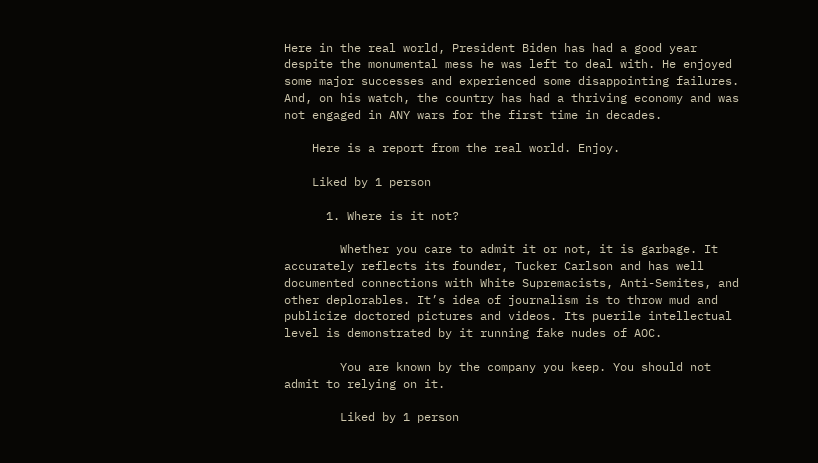Here in the real world, President Biden has had a good year despite the monumental mess he was left to deal with. He enjoyed some major successes and experienced some disappointing failures. And, on his watch, the country has had a thriving economy and was not engaged in ANY wars for the first time in decades.

    Here is a report from the real world. Enjoy.

    Liked by 1 person

      1. Where is it not?

        Whether you care to admit it or not, it is garbage. It accurately reflects its founder, Tucker Carlson and has well documented connections with White Supremacists, Anti-Semites, and other deplorables. It’s idea of journalism is to throw mud and publicize doctored pictures and videos. Its puerile intellectual level is demonstrated by it running fake nudes of AOC.

        You are known by the company you keep. You should not admit to relying on it.

        Liked by 1 person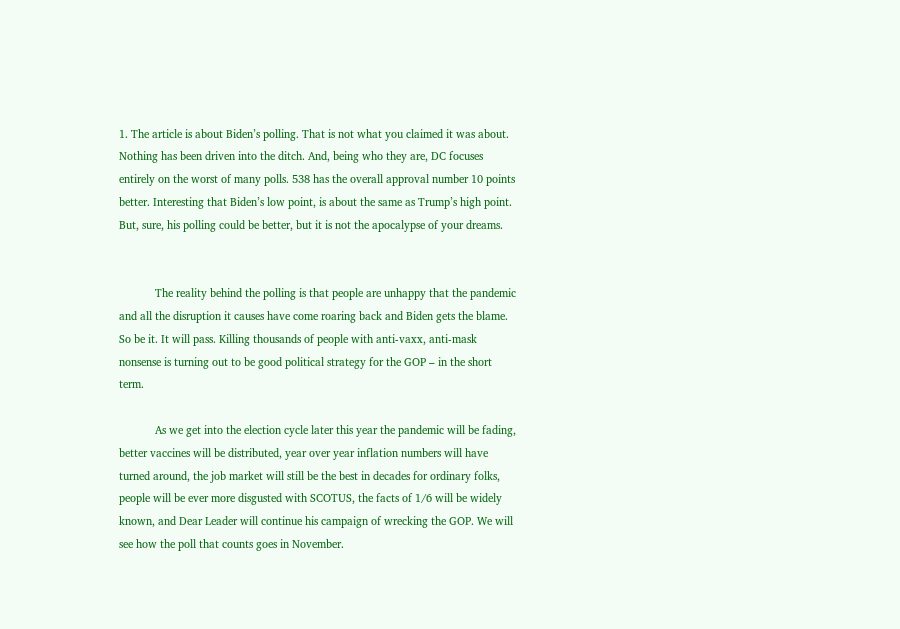1. The article is about Biden’s polling. That is not what you claimed it was about. Nothing has been driven into the ditch. And, being who they are, DC focuses entirely on the worst of many polls. 538 has the overall approval number 10 points better. Interesting that Biden’s low point, is about the same as Trump’s high point. But, sure, his polling could be better, but it is not the apocalypse of your dreams.


            The reality behind the polling is that people are unhappy that the pandemic and all the disruption it causes have come roaring back and Biden gets the blame. So be it. It will pass. Killing thousands of people with anti-vaxx, anti-mask nonsense is turning out to be good political strategy for the GOP – in the short term.

            As we get into the election cycle later this year the pandemic will be fading, better vaccines will be distributed, year over year inflation numbers will have turned around, the job market will still be the best in decades for ordinary folks, people will be ever more disgusted with SCOTUS, the facts of 1/6 will be widely known, and Dear Leader will continue his campaign of wrecking the GOP. We will see how the poll that counts goes in November.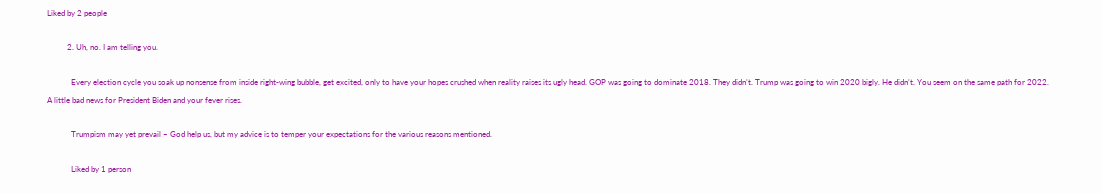Liked by 2 people

          2. Uh, no. I am telling you.

            Every election cycle you soak up nonsense from inside right-wing bubble, get excited, only to have your hopes crushed when reality raises its ugly head. GOP was going to dominate 2018. They didn’t. Trump was going to win 2020 bigly. He didn’t. You seem on the same path for 2022. A little bad news for President Biden and your fever rises.

            Trumpism may yet prevail – God help us, but my advice is to temper your expectations for the various reasons mentioned.

            Liked by 1 person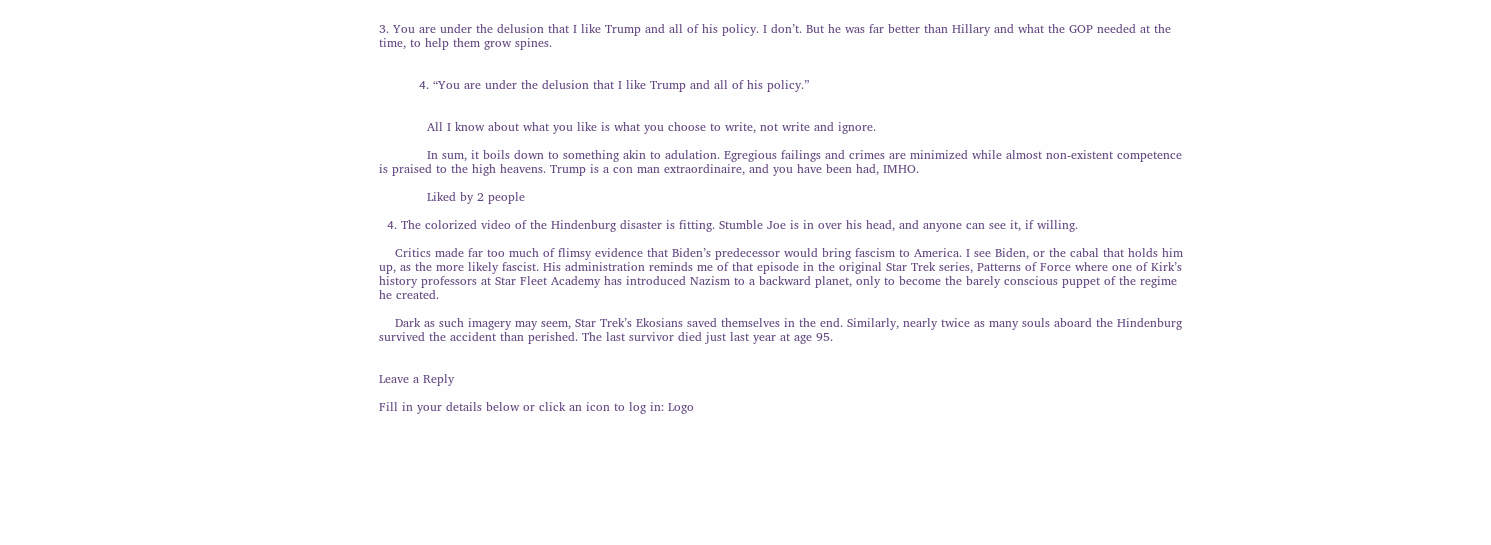3. You are under the delusion that I like Trump and all of his policy. I don’t. But he was far better than Hillary and what the GOP needed at the time, to help them grow spines.


          4. “You are under the delusion that I like Trump and all of his policy.”


            All I know about what you like is what you choose to write, not write and ignore.

            In sum, it boils down to something akin to adulation. Egregious failings and crimes are minimized while almost non-existent competence is praised to the high heavens. Trump is a con man extraordinaire, and you have been had, IMHO.

            Liked by 2 people

  4. The colorized video of the Hindenburg disaster is fitting. Stumble Joe is in over his head, and anyone can see it, if willing.

    Critics made far too much of flimsy evidence that Biden’s predecessor would bring fascism to America. I see Biden, or the cabal that holds him up, as the more likely fascist. His administration reminds me of that episode in the original Star Trek series, Patterns of Force where one of Kirk’s history professors at Star Fleet Academy has introduced Nazism to a backward planet, only to become the barely conscious puppet of the regime he created.

    Dark as such imagery may seem, Star Trek’s Ekosians saved themselves in the end. Similarly, nearly twice as many souls aboard the Hindenburg survived the accident than perished. The last survivor died just last year at age 95.


Leave a Reply

Fill in your details below or click an icon to log in: Logo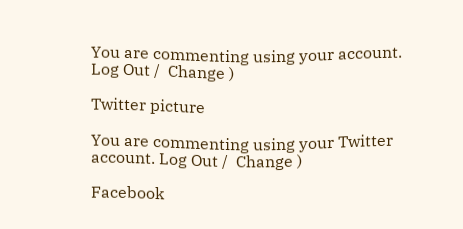You are commenting using your account. Log Out /  Change )

Twitter picture

You are commenting using your Twitter account. Log Out /  Change )

Facebook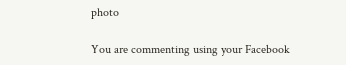photo

You are commenting using your Facebook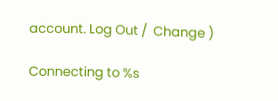account. Log Out /  Change )

Connecting to %s